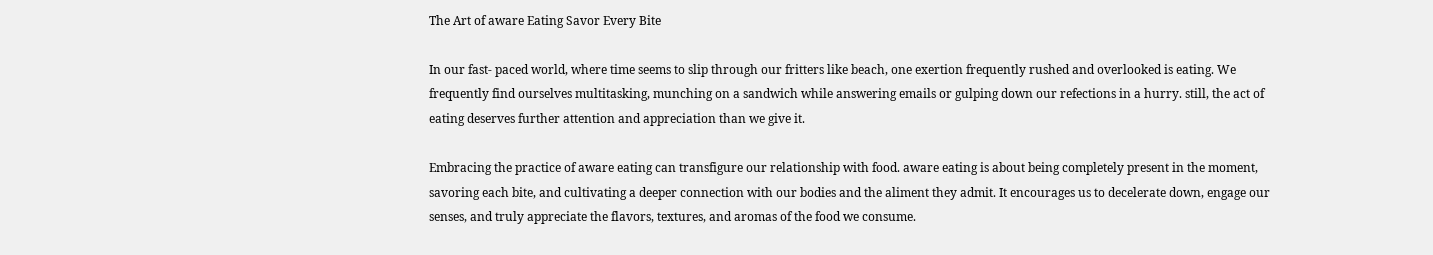The Art of aware Eating Savor Every Bite

In our fast- paced world, where time seems to slip through our fritters like beach, one exertion frequently rushed and overlooked is eating. We frequently find ourselves multitasking, munching on a sandwich while answering emails or gulping down our refections in a hurry. still, the act of eating deserves further attention and appreciation than we give it.

Embracing the practice of aware eating can transfigure our relationship with food. aware eating is about being completely present in the moment, savoring each bite, and cultivating a deeper connection with our bodies and the aliment they admit. It encourages us to decelerate down, engage our senses, and truly appreciate the flavors, textures, and aromas of the food we consume.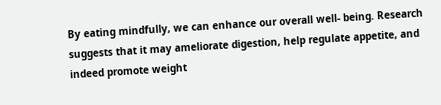By eating mindfully, we can enhance our overall well- being. Research suggests that it may ameliorate digestion, help regulate appetite, and indeed promote weight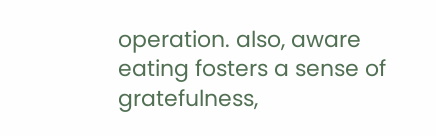operation. also, aware eating fosters a sense of gratefulness,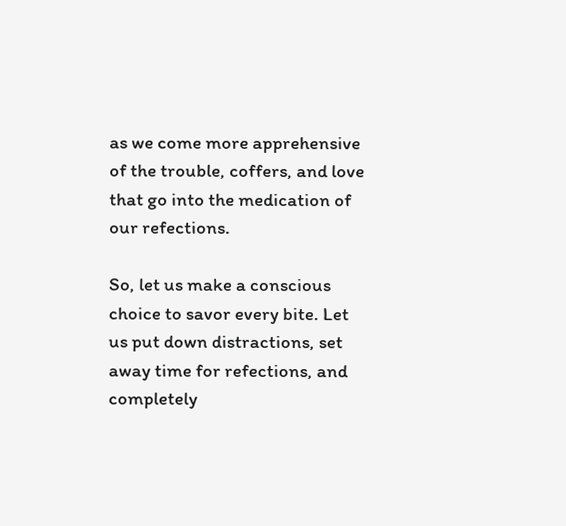as we come more apprehensive of the trouble, coffers, and love that go into the medication of our refections.

So, let us make a conscious choice to savor every bite. Let us put down distractions, set away time for refections, and completely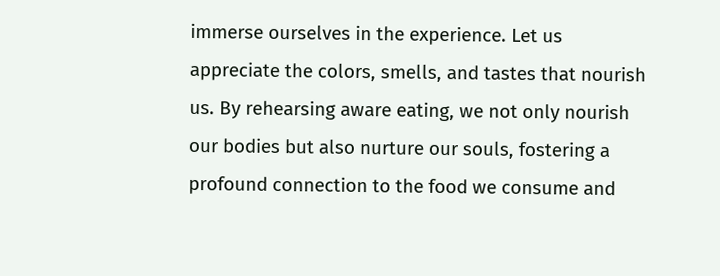immerse ourselves in the experience. Let us appreciate the colors, smells, and tastes that nourish us. By rehearsing aware eating, we not only nourish our bodies but also nurture our souls, fostering a profound connection to the food we consume and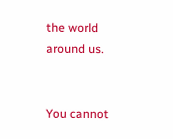the world around us.


You cannot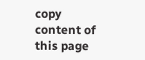copy content of this page